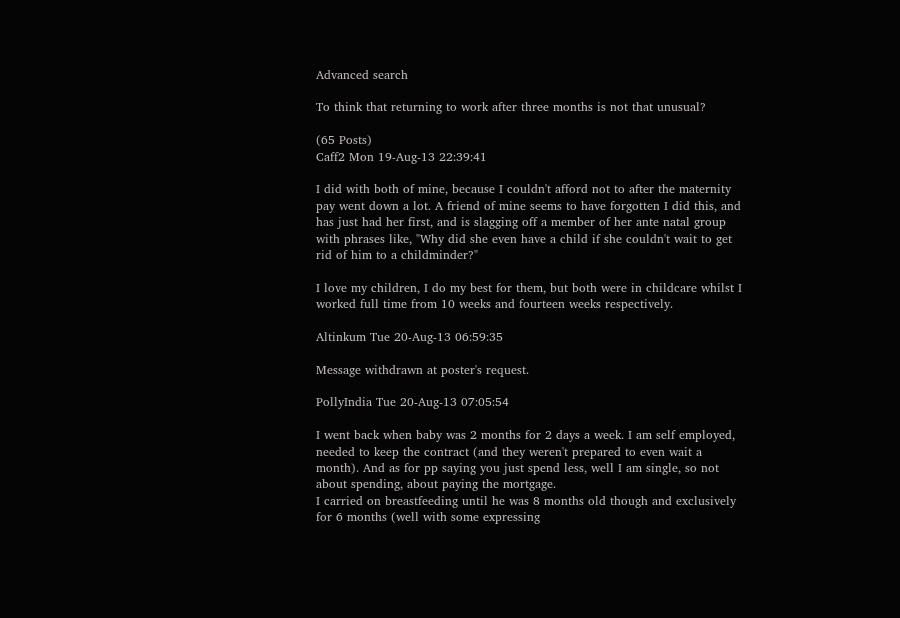Advanced search

To think that returning to work after three months is not that unusual?

(65 Posts)
Caff2 Mon 19-Aug-13 22:39:41

I did with both of mine, because I couldn't afford not to after the maternity pay went down a lot. A friend of mine seems to have forgotten I did this, and has just had her first, and is slagging off a member of her ante natal group with phrases like, "Why did she even have a child if she couldn't wait to get rid of him to a childminder?"

I love my children, I do my best for them, but both were in childcare whilst I worked full time from 10 weeks and fourteen weeks respectively.

Altinkum Tue 20-Aug-13 06:59:35

Message withdrawn at poster's request.

PollyIndia Tue 20-Aug-13 07:05:54

I went back when baby was 2 months for 2 days a week. I am self employed, needed to keep the contract (and they weren't prepared to even wait a month). And as for pp saying you just spend less, well I am single, so not about spending, about paying the mortgage.
I carried on breastfeeding until he was 8 months old though and exclusively for 6 months (well with some expressing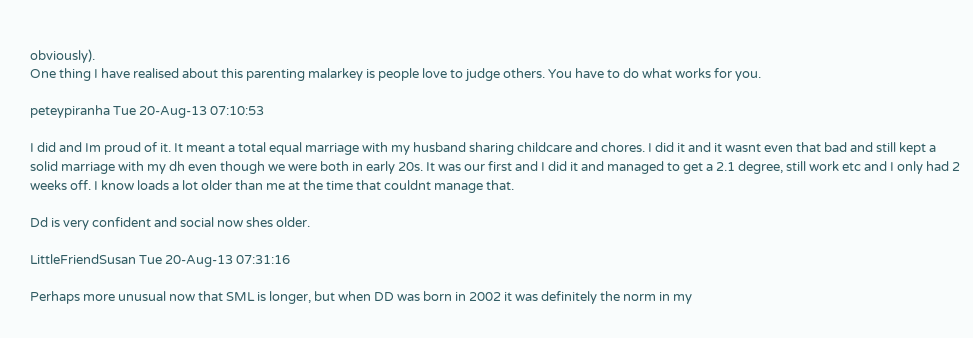obviously).
One thing I have realised about this parenting malarkey is people love to judge others. You have to do what works for you.

peteypiranha Tue 20-Aug-13 07:10:53

I did and Im proud of it. It meant a total equal marriage with my husband sharing childcare and chores. I did it and it wasnt even that bad and still kept a solid marriage with my dh even though we were both in early 20s. It was our first and I did it and managed to get a 2.1 degree, still work etc and I only had 2 weeks off. I know loads a lot older than me at the time that couldnt manage that.

Dd is very confident and social now shes older.

LittleFriendSusan Tue 20-Aug-13 07:31:16

Perhaps more unusual now that SML is longer, but when DD was born in 2002 it was definitely the norm in my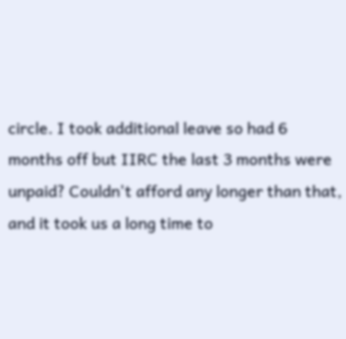circle. I took additional leave so had 6 months off but IIRC the last 3 months were unpaid? Couldn't afford any longer than that, and it took us a long time to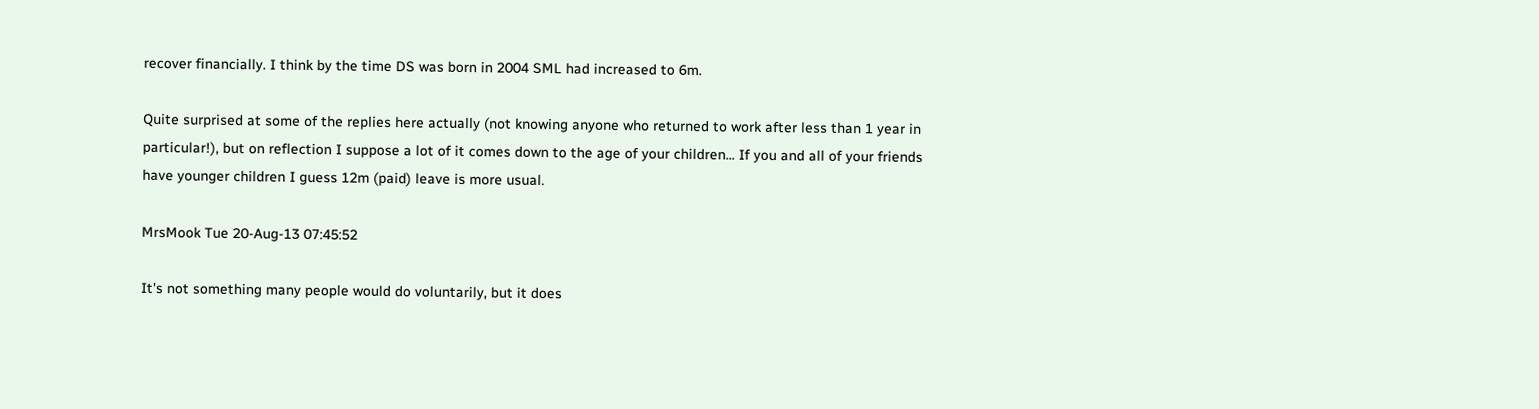recover financially. I think by the time DS was born in 2004 SML had increased to 6m.

Quite surprised at some of the replies here actually (not knowing anyone who returned to work after less than 1 year in particular!), but on reflection I suppose a lot of it comes down to the age of your children... If you and all of your friends have younger children I guess 12m (paid) leave is more usual.

MrsMook Tue 20-Aug-13 07:45:52

It's not something many people would do voluntarily, but it does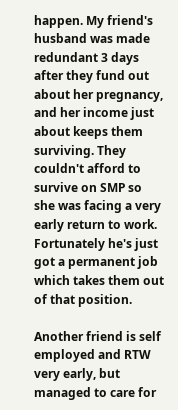happen. My friend's husband was made redundant 3 days after they fund out about her pregnancy, and her income just about keeps them surviving. They couldn't afford to survive on SMP so she was facing a very early return to work. Fortunately he's just got a permanent job which takes them out of that position.

Another friend is self employed and RTW very early, but managed to care for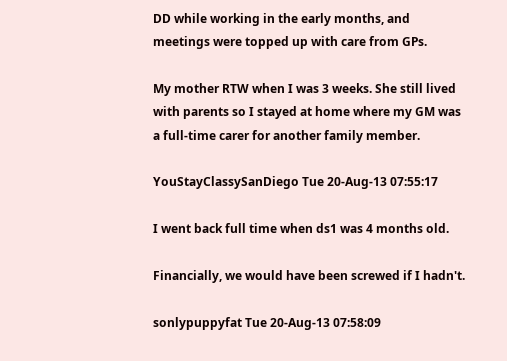DD while working in the early months, and meetings were topped up with care from GPs.

My mother RTW when I was 3 weeks. She still lived with parents so I stayed at home where my GM was a full-time carer for another family member.

YouStayClassySanDiego Tue 20-Aug-13 07:55:17

I went back full time when ds1 was 4 months old.

Financially, we would have been screwed if I hadn't.

sonlypuppyfat Tue 20-Aug-13 07:58:09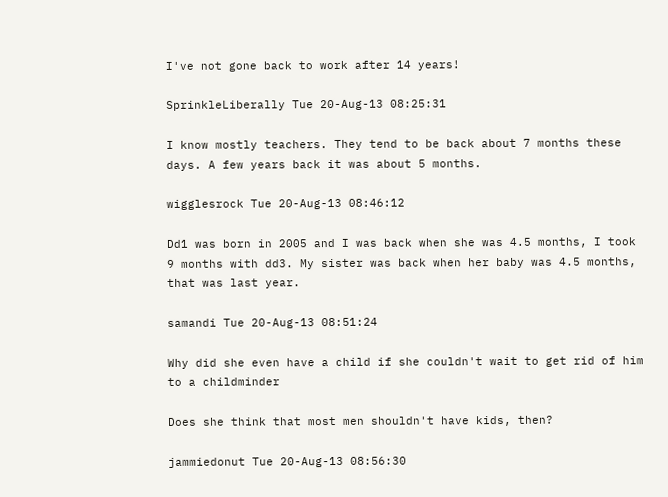I've not gone back to work after 14 years!

SprinkleLiberally Tue 20-Aug-13 08:25:31

I know mostly teachers. They tend to be back about 7 months these days. A few years back it was about 5 months.

wigglesrock Tue 20-Aug-13 08:46:12

Dd1 was born in 2005 and I was back when she was 4.5 months, I took 9 months with dd3. My sister was back when her baby was 4.5 months, that was last year.

samandi Tue 20-Aug-13 08:51:24

Why did she even have a child if she couldn't wait to get rid of him to a childminder

Does she think that most men shouldn't have kids, then?

jammiedonut Tue 20-Aug-13 08:56:30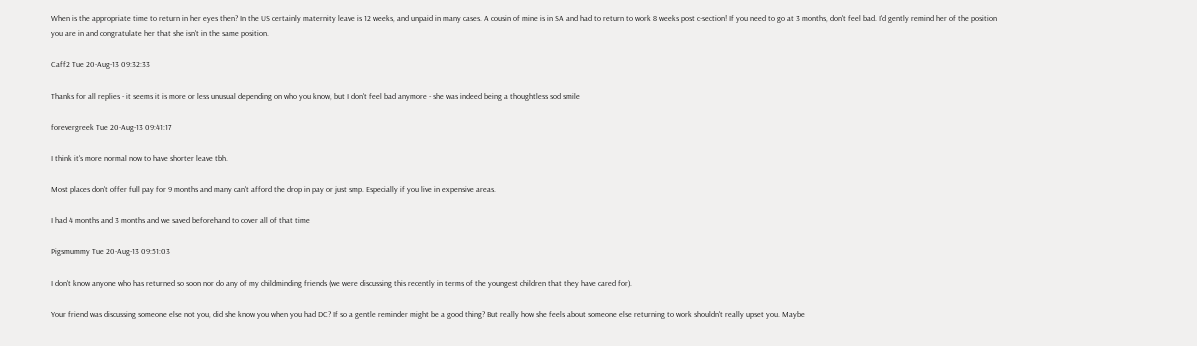When is the appropriate time to return in her eyes then? In the US certainly maternity leave is 12 weeks, and unpaid in many cases. A cousin of mine is in SA and had to return to work 8 weeks post c-section! If you need to go at 3 months, don't feel bad. I'd gently remind her of the position you are in and congratulate her that she isn't in the same position.

Caff2 Tue 20-Aug-13 09:32:33

Thanks for all replies - it seems it is more or less unusual depending on who you know, but I don't feel bad anymore - she was indeed being a thoughtless sod smile

forevergreek Tue 20-Aug-13 09:41:17

I think it's more normal now to have shorter leave tbh.

Most places don't offer full pay for 9 months and many can't afford the drop in pay or just smp. Especially if you live in expensive areas.

I had 4 months and 3 months and we saved beforehand to cover all of that time

Pigsmummy Tue 20-Aug-13 09:51:03

I don't know anyone who has returned so soon nor do any of my childminding friends (we were discussing this recently in terms of the youngest children that they have cared for).

Your friend was discussing someone else not you, did she know you when you had DC? If so a gentle reminder might be a good thing? But really how she feels about someone else returning to work shouldn't really upset you. Maybe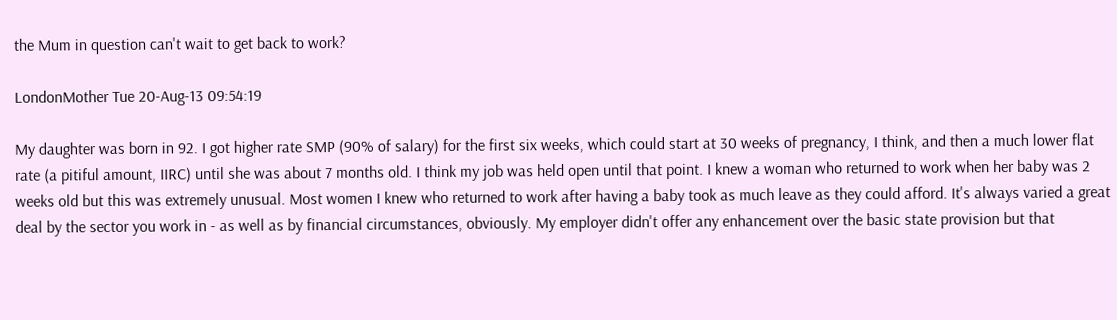the Mum in question can't wait to get back to work?

LondonMother Tue 20-Aug-13 09:54:19

My daughter was born in 92. I got higher rate SMP (90% of salary) for the first six weeks, which could start at 30 weeks of pregnancy, I think, and then a much lower flat rate (a pitiful amount, IIRC) until she was about 7 months old. I think my job was held open until that point. I knew a woman who returned to work when her baby was 2 weeks old but this was extremely unusual. Most women I knew who returned to work after having a baby took as much leave as they could afford. It's always varied a great deal by the sector you work in - as well as by financial circumstances, obviously. My employer didn't offer any enhancement over the basic state provision but that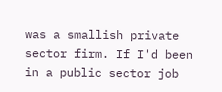was a smallish private sector firm. If I'd been in a public sector job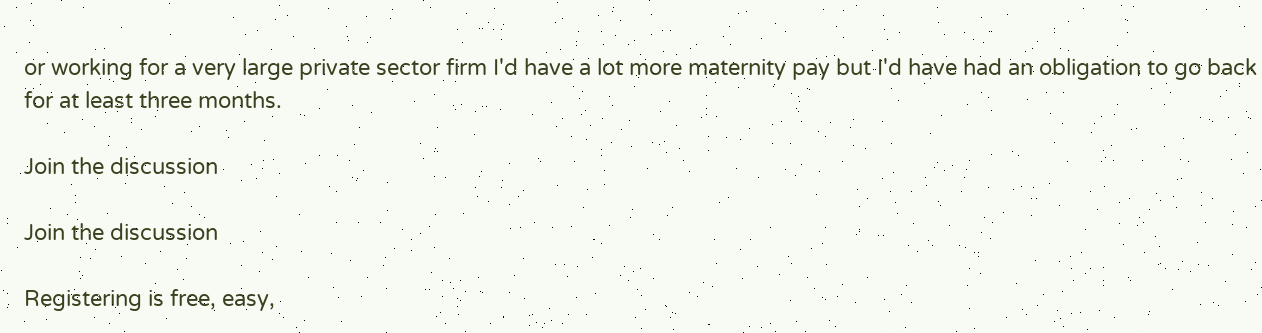or working for a very large private sector firm I'd have a lot more maternity pay but I'd have had an obligation to go back for at least three months.

Join the discussion

Join the discussion

Registering is free, easy,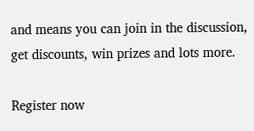and means you can join in the discussion, get discounts, win prizes and lots more.

Register now